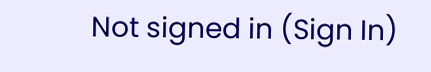Not signed in (Sign In)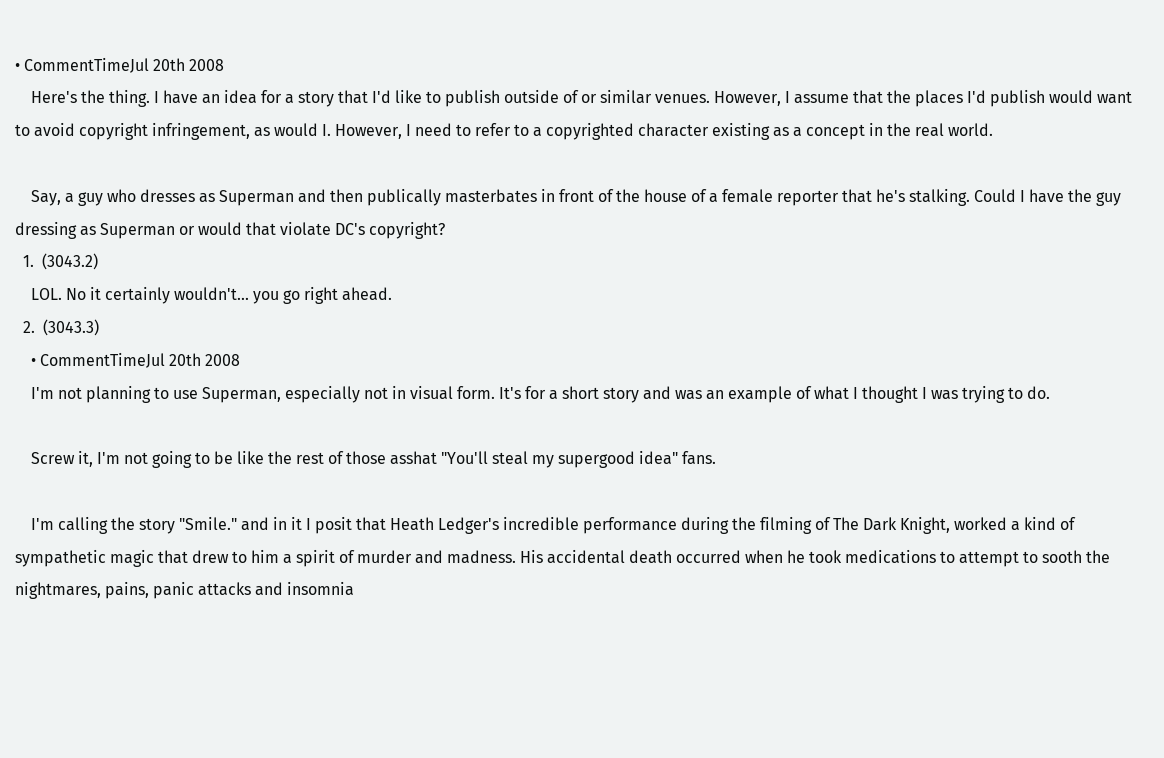• CommentTimeJul 20th 2008
    Here's the thing. I have an idea for a story that I'd like to publish outside of or similar venues. However, I assume that the places I'd publish would want to avoid copyright infringement, as would I. However, I need to refer to a copyrighted character existing as a concept in the real world.

    Say, a guy who dresses as Superman and then publically masterbates in front of the house of a female reporter that he's stalking. Could I have the guy dressing as Superman or would that violate DC's copyright?
  1.  (3043.2)
    LOL. No it certainly wouldn't... you go right ahead.
  2.  (3043.3)
    • CommentTimeJul 20th 2008
    I'm not planning to use Superman, especially not in visual form. It's for a short story and was an example of what I thought I was trying to do.

    Screw it, I'm not going to be like the rest of those asshat "You'll steal my supergood idea" fans.

    I'm calling the story "Smile." and in it I posit that Heath Ledger's incredible performance during the filming of The Dark Knight, worked a kind of sympathetic magic that drew to him a spirit of murder and madness. His accidental death occurred when he took medications to attempt to sooth the nightmares, pains, panic attacks and insomnia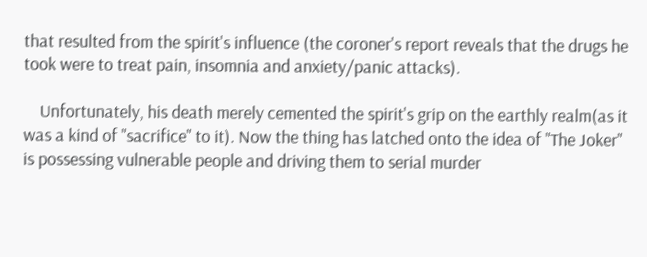that resulted from the spirit's influence (the coroner's report reveals that the drugs he took were to treat pain, insomnia and anxiety/panic attacks).

    Unfortunately, his death merely cemented the spirit's grip on the earthly realm(as it was a kind of "sacrifice" to it). Now the thing has latched onto the idea of "The Joker" is possessing vulnerable people and driving them to serial murder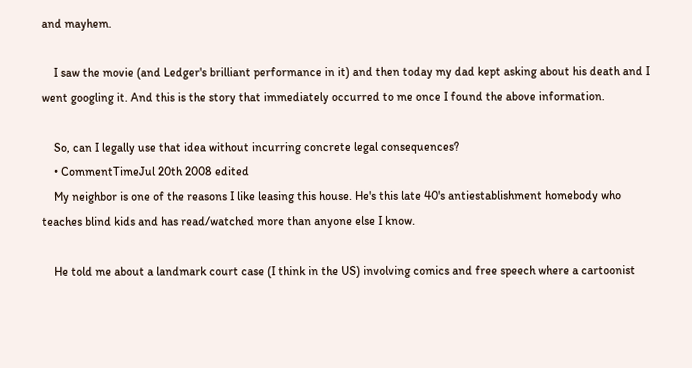and mayhem.

    I saw the movie (and Ledger's brilliant performance in it) and then today my dad kept asking about his death and I went googling it. And this is the story that immediately occurred to me once I found the above information.

    So, can I legally use that idea without incurring concrete legal consequences?
    • CommentTimeJul 20th 2008 edited
    My neighbor is one of the reasons I like leasing this house. He's this late 40's antiestablishment homebody who teaches blind kids and has read/watched more than anyone else I know.

    He told me about a landmark court case (I think in the US) involving comics and free speech where a cartoonist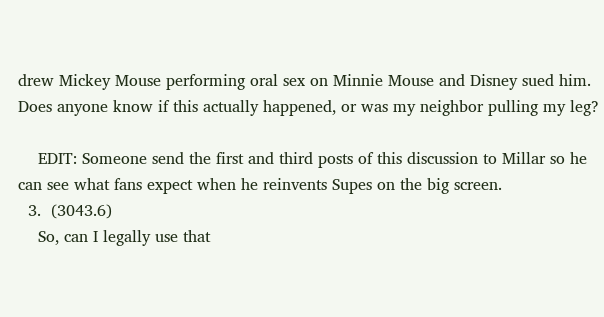drew Mickey Mouse performing oral sex on Minnie Mouse and Disney sued him. Does anyone know if this actually happened, or was my neighbor pulling my leg?

    EDIT: Someone send the first and third posts of this discussion to Millar so he can see what fans expect when he reinvents Supes on the big screen.
  3.  (3043.6)
    So, can I legally use that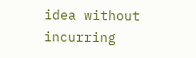idea without incurring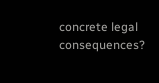concrete legal consequences?